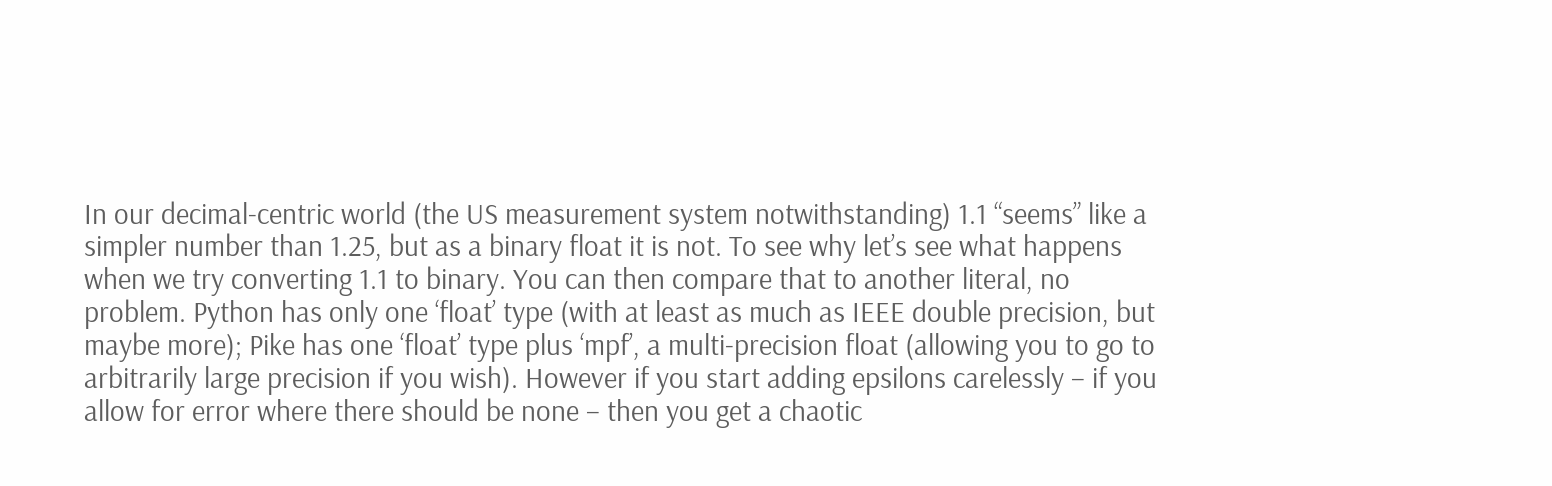In our decimal-centric world (the US measurement system notwithstanding) 1.1 “seems” like a simpler number than 1.25, but as a binary float it is not. To see why let’s see what happens when we try converting 1.1 to binary. You can then compare that to another literal, no problem. Python has only one ‘float’ type (with at least as much as IEEE double precision, but maybe more); Pike has one ‘float’ type plus ‘mpf’, a multi-precision float (allowing you to go to arbitrarily large precision if you wish). However if you start adding epsilons carelessly – if you allow for error where there should be none – then you get a chaotic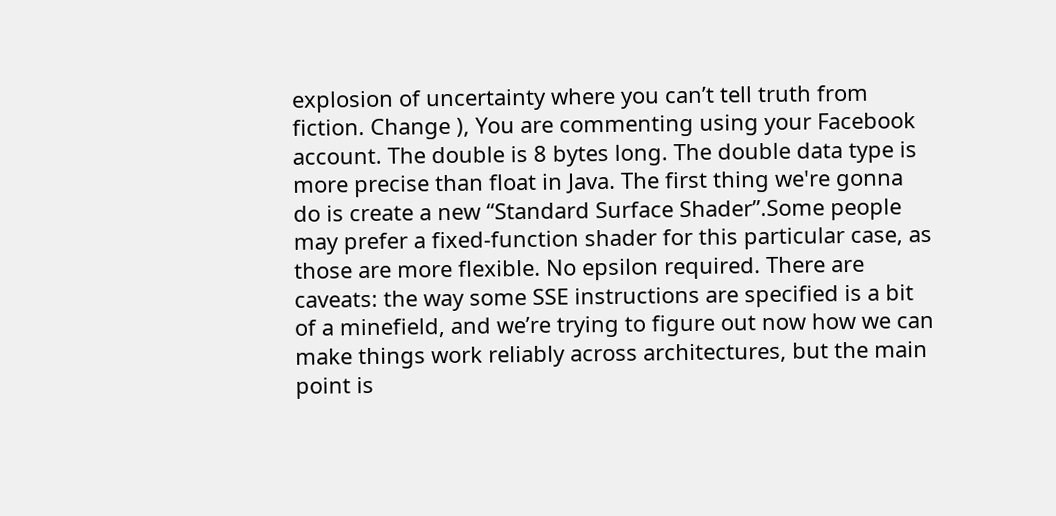explosion of uncertainty where you can’t tell truth from fiction. Change ), You are commenting using your Facebook account. The double is 8 bytes long. The double data type is more precise than float in Java. The first thing we're gonna do is create a new “Standard Surface Shader”.Some people may prefer a fixed-function shader for this particular case, as those are more flexible. No epsilon required. There are caveats: the way some SSE instructions are specified is a bit of a minefield, and we’re trying to figure out now how we can make things work reliably across architectures, but the main point is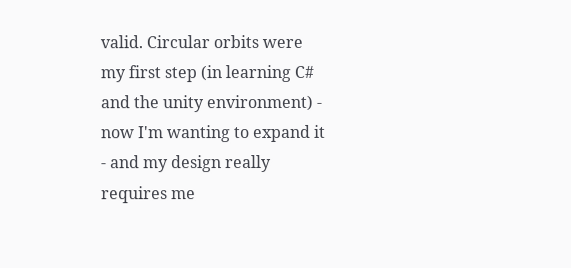valid. Circular orbits were my first step (in learning C# and the unity environment) - now I'm wanting to expand it - and my design really requires me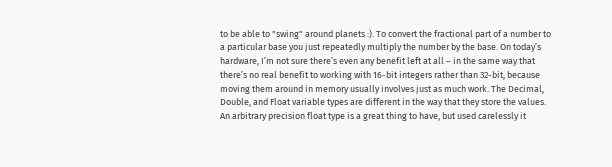to be able to "swing" around planets :). To convert the fractional part of a number to a particular base you just repeatedly multiply the number by the base. On today’s hardware, I’m not sure there’s even any benefit left at all – in the same way that there’s no real benefit to working with 16-bit integers rather than 32-bit, because moving them around in memory usually involves just as much work. The Decimal, Double, and Float variable types are different in the way that they store the values. An arbitrary precision float type is a great thing to have, but used carelessly it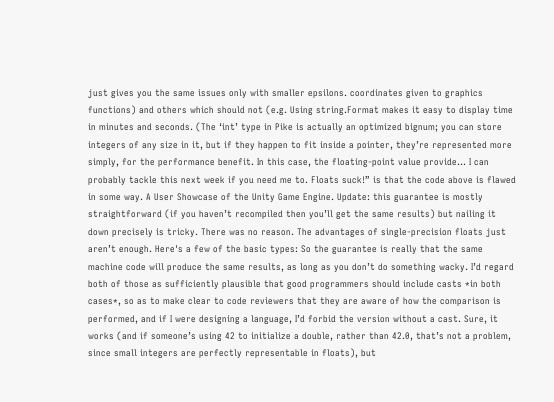just gives you the same issues only with smaller epsilons. coordinates given to graphics functions) and others which should not (e.g. Using string.Format makes it easy to display time in minutes and seconds. (The ‘int’ type in Pike is actually an optimized bignum; you can store integers of any size in it, but if they happen to fit inside a pointer, they’re represented more simply, for the performance benefit. In this case, the floating-point value provide… I can probably tackle this next week if you need me to. Floats suck!” is that the code above is flawed in some way. A User Showcase of the Unity Game Engine. Update: this guarantee is mostly straightforward (if you haven’t recompiled then you’ll get the same results) but nailing it down precisely is tricky. There was no reason. The advantages of single-precision floats just aren’t enough. Here's a few of the basic types: So the guarantee is really that the same machine code will produce the same results, as long as you don’t do something wacky. I’d regard both of those as sufficiently plausible that good programmers should include casts *in both cases*, so as to make clear to code reviewers that they are aware of how the comparison is performed, and if I were designing a language, I’d forbid the version without a cast. Sure, it works (and if someone’s using 42 to initialize a double, rather than 42.0, that’s not a problem, since small integers are perfectly representable in floats), but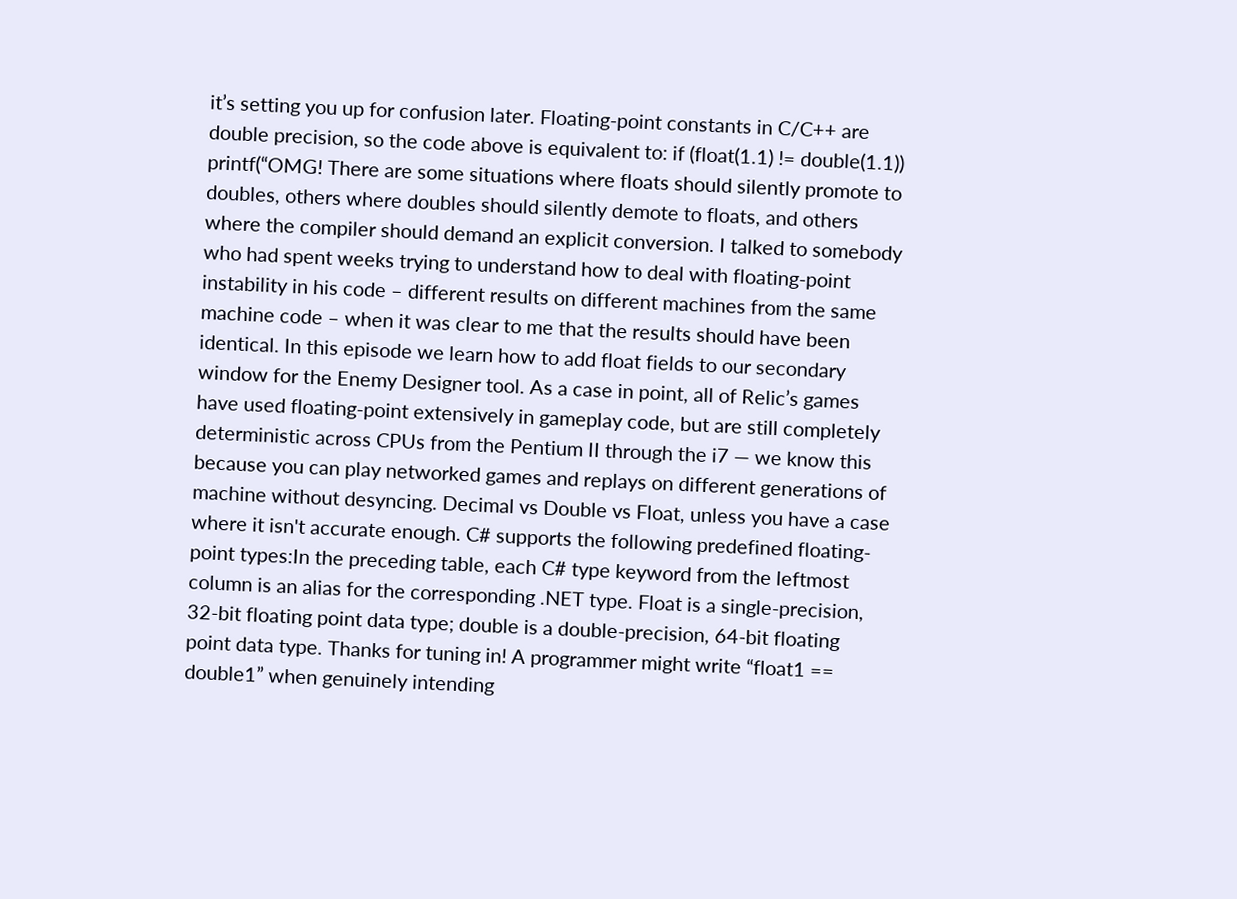it’s setting you up for confusion later. Floating-point constants in C/C++ are double precision, so the code above is equivalent to: if (float(1.1) != double(1.1))    printf(“OMG! There are some situations where floats should silently promote to doubles, others where doubles should silently demote to floats, and others where the compiler should demand an explicit conversion. I talked to somebody who had spent weeks trying to understand how to deal with floating-point instability in his code – different results on different machines from the same machine code – when it was clear to me that the results should have been identical. In this episode we learn how to add float fields to our secondary window for the Enemy Designer tool. As a case in point, all of Relic’s games have used floating-point extensively in gameplay code, but are still completely deterministic across CPUs from the Pentium II through the i7 — we know this because you can play networked games and replays on different generations of machine without desyncing. Decimal vs Double vs Float, unless you have a case where it isn't accurate enough. C# supports the following predefined floating-point types:In the preceding table, each C# type keyword from the leftmost column is an alias for the corresponding .NET type. Float is a single-precision, 32-bit floating point data type; double is a double-precision, 64-bit floating point data type. Thanks for tuning in! A programmer might write “float1 == double1” when genuinely intending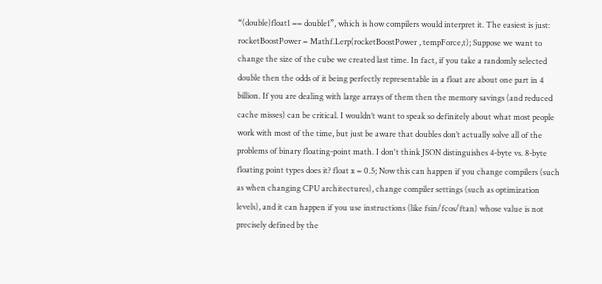“(double)float1 == double1”, which is how compilers would interpret it. The easiest is just: rocketBoostPower = Mathf.Lerp(rocketBoostPower , tempForce,t); Suppose we want to change the size of the cube we created last time. In fact, if you take a randomly selected double then the odds of it being perfectly representable in a float are about one part in 4 billion. If you are dealing with large arrays of them then the memory savings (and reduced cache misses) can be critical. I wouldn’t want to speak so definitely about what most people work with most of the time, but just be aware that doubles don’t actually solve all of the problems of binary floating-point math. I don't think JSON distinguishes 4-byte vs. 8-byte floating point types does it? float x = 0.5; Now this can happen if you change compilers (such as when changing CPU architectures), change compiler settings (such as optimization levels), and it can happen if you use instructions (like fsin/fcos/ftan) whose value is not precisely defined by the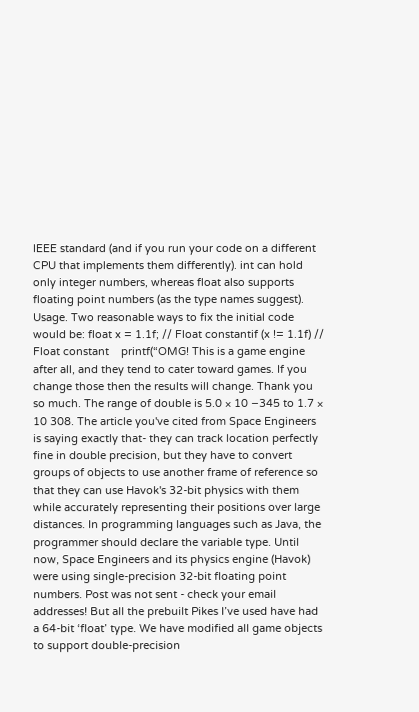IEEE standard (and if you run your code on a different CPU that implements them differently). int can hold only integer numbers, whereas float also supports floating point numbers (as the type names suggest). Usage. Two reasonable ways to fix the initial code would be: float x = 1.1f; // Float constantif (x != 1.1f) // Float constant    printf(“OMG! This is a game engine after all, and they tend to cater toward games. If you change those then the results will change. Thank you so much. The range of double is 5.0 × 10 −345 to 1.7 × 10 308. The article you've cited from Space Engineers is saying exactly that- they can track location perfectly fine in double precision, but they have to convert groups of objects to use another frame of reference so that they can use Havok's 32-bit physics with them while accurately representing their positions over large distances. In programming languages such as Java, the programmer should declare the variable type. Until now, Space Engineers and its physics engine (Havok) were using single-precision 32-bit floating point numbers. Post was not sent - check your email addresses! But all the prebuilt Pikes I’ve used have had a 64-bit ‘float’ type. We have modified all game objects to support double-precision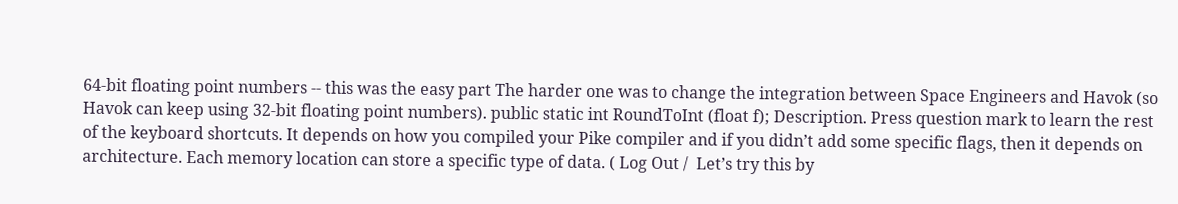64-bit floating point numbers -- this was the easy part The harder one was to change the integration between Space Engineers and Havok (so Havok can keep using 32-bit floating point numbers). public static int RoundToInt (float f); Description. Press question mark to learn the rest of the keyboard shortcuts. It depends on how you compiled your Pike compiler and if you didn’t add some specific flags, then it depends on architecture. Each memory location can store a specific type of data. ( Log Out /  Let’s try this by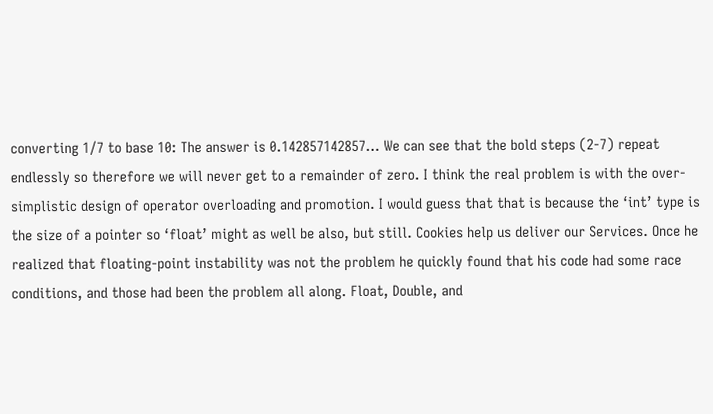converting 1/7 to base 10: The answer is 0.142857142857… We can see that the bold steps (2-7) repeat endlessly so therefore we will never get to a remainder of zero. I think the real problem is with the over-simplistic design of operator overloading and promotion. I would guess that that is because the ‘int’ type is the size of a pointer so ‘float’ might as well be also, but still. Cookies help us deliver our Services. Once he realized that floating-point instability was not the problem he quickly found that his code had some race conditions, and those had been the problem all along. Float, Double, and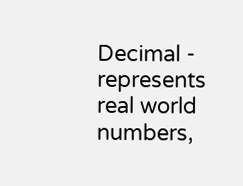Decimal - represents real world numbers,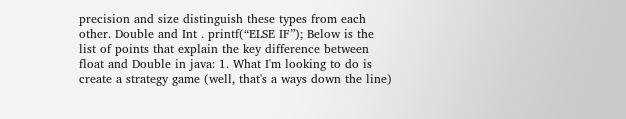precision and size distinguish these types from each other. Double and Int . printf(“ELSE IF”); Below is the list of points that explain the key difference between float and Double in java: 1. What I'm looking to do is create a strategy game (well, that's a ways down the line)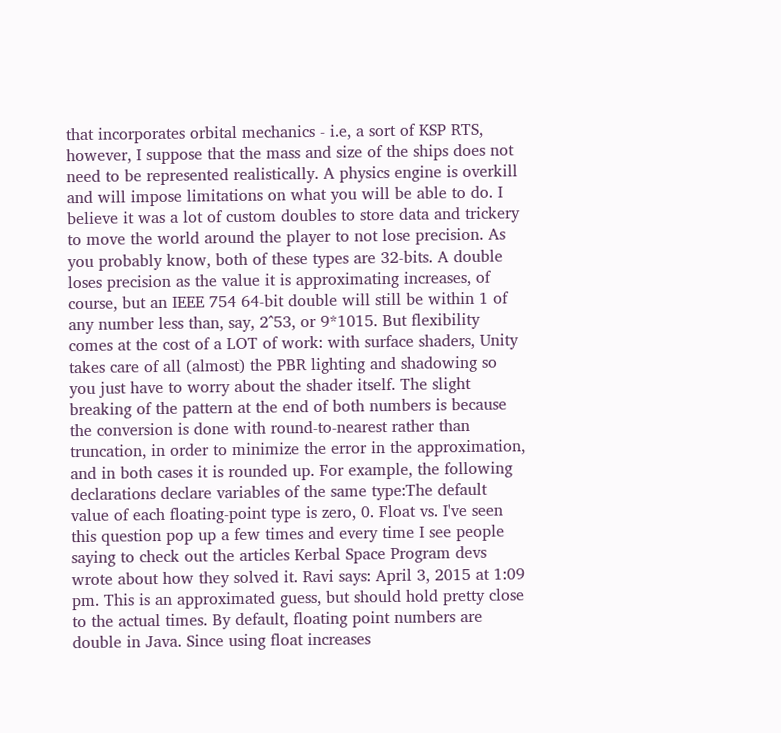that incorporates orbital mechanics - i.e, a sort of KSP RTS, however, I suppose that the mass and size of the ships does not need to be represented realistically. A physics engine is overkill and will impose limitations on what you will be able to do. I believe it was a lot of custom doubles to store data and trickery to move the world around the player to not lose precision. As you probably know, both of these types are 32-bits. A double loses precision as the value it is approximating increases, of course, but an IEEE 754 64-bit double will still be within 1 of any number less than, say, 2^53, or 9*1015. But flexibility comes at the cost of a LOT of work: with surface shaders, Unity takes care of all (almost) the PBR lighting and shadowing so you just have to worry about the shader itself. The slight breaking of the pattern at the end of both numbers is because the conversion is done with round-to-nearest rather than truncation, in order to minimize the error in the approximation, and in both cases it is rounded up. For example, the following declarations declare variables of the same type:The default value of each floating-point type is zero, 0. Float vs. I've seen this question pop up a few times and every time I see people saying to check out the articles Kerbal Space Program devs wrote about how they solved it. Ravi says: April 3, 2015 at 1:09 pm. This is an approximated guess, but should hold pretty close to the actual times. By default, floating point numbers are double in Java. Since using float increases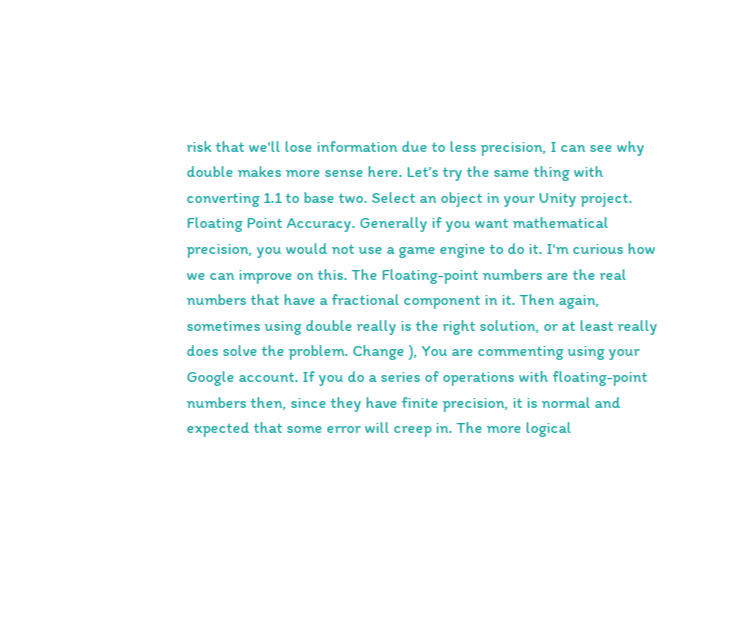risk that we'll lose information due to less precision, I can see why double makes more sense here. Let’s try the same thing with converting 1.1 to base two. Select an object in your Unity project. Floating Point Accuracy. Generally if you want mathematical precision, you would not use a game engine to do it. I'm curious how we can improve on this. The Floating-point numbers are the real numbers that have a fractional component in it. Then again, sometimes using double really is the right solution, or at least really does solve the problem. Change ), You are commenting using your Google account. If you do a series of operations with floating-point numbers then, since they have finite precision, it is normal and expected that some error will creep in. The more logical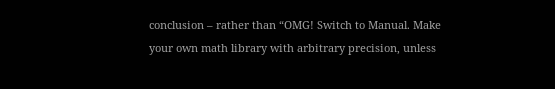conclusion – rather than “OMG! Switch to Manual. Make your own math library with arbitrary precision, unless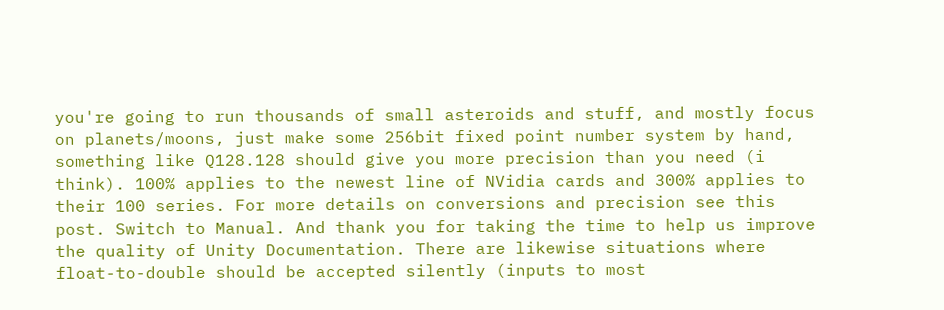you're going to run thousands of small asteroids and stuff, and mostly focus on planets/moons, just make some 256bit fixed point number system by hand, something like Q128.128 should give you more precision than you need (i think). 100% applies to the newest line of NVidia cards and 300% applies to their 100 series. For more details on conversions and precision see this post. Switch to Manual. And thank you for taking the time to help us improve the quality of Unity Documentation. There are likewise situations where float-to-double should be accepted silently (inputs to most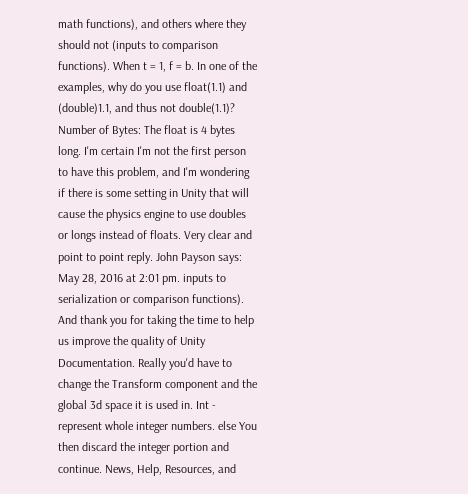math functions), and others where they should not (inputs to comparison functions). When t = 1, f = b. In one of the examples, why do you use float(1.1) and (double)1.1, and thus not double(1.1)? Number of Bytes: The float is 4 bytes long. I'm certain I'm not the first person to have this problem, and I'm wondering if there is some setting in Unity that will cause the physics engine to use doubles or longs instead of floats. Very clear and point to point reply. John Payson says: May 28, 2016 at 2:01 pm. inputs to serialization or comparison functions). And thank you for taking the time to help us improve the quality of Unity Documentation. Really you'd have to change the Transform component and the global 3d space it is used in. Int - represent whole integer numbers. else You then discard the integer portion and continue. News, Help, Resources, and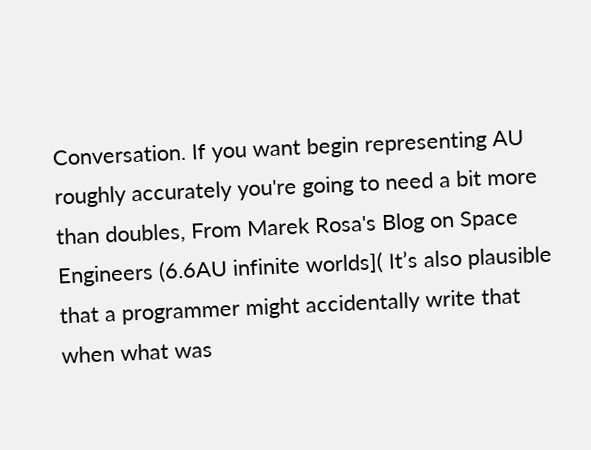Conversation. If you want begin representing AU roughly accurately you're going to need a bit more than doubles, From Marek Rosa's Blog on Space Engineers (6.6AU infinite worlds]( It’s also plausible that a programmer might accidentally write that when what was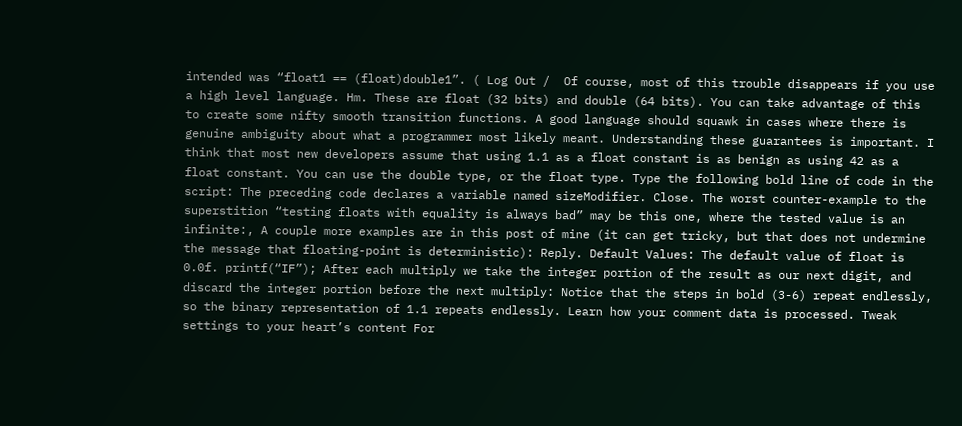intended was “float1 == (float)double1”. ( Log Out /  Of course, most of this trouble disappears if you use a high level language. Hm. These are float (32 bits) and double (64 bits). You can take advantage of this to create some nifty smooth transition functions. A good language should squawk in cases where there is genuine ambiguity about what a programmer most likely meant. Understanding these guarantees is important. I think that most new developers assume that using 1.1 as a float constant is as benign as using 42 as a float constant. You can use the double type, or the float type. Type the following bold line of code in the script: The preceding code declares a variable named sizeModifier. Close. The worst counter-example to the superstition “testing floats with equality is always bad” may be this one, where the tested value is an infinite:, A couple more examples are in this post of mine (it can get tricky, but that does not undermine the message that floating-point is deterministic): Reply. Default Values: The default value of float is 0.0f. printf(“IF”); After each multiply we take the integer portion of the result as our next digit, and discard the integer portion before the next multiply: Notice that the steps in bold (3-6) repeat endlessly, so the binary representation of 1.1 repeats endlessly. Learn how your comment data is processed. Tweak settings to your heart’s content For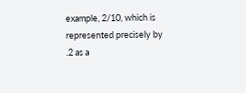example, 2/10, which is represented precisely by .2 as a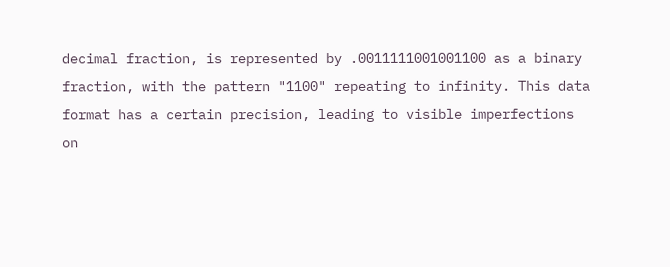decimal fraction, is represented by .0011111001001100 as a binary fraction, with the pattern "1100" repeating to infinity. This data format has a certain precision, leading to visible imperfections on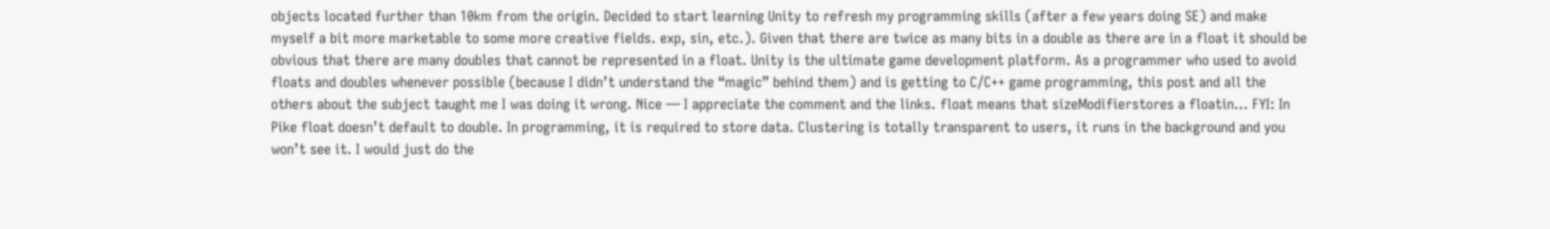objects located further than 10km from the origin. Decided to start learning Unity to refresh my programming skills (after a few years doing SE) and make myself a bit more marketable to some more creative fields. exp, sin, etc.). Given that there are twice as many bits in a double as there are in a float it should be obvious that there are many doubles that cannot be represented in a float. Unity is the ultimate game development platform. As a programmer who used to avoid floats and doubles whenever possible (because I didn’t understand the “magic” behind them) and is getting to C/C++ game programming, this post and all the others about the subject taught me I was doing it wrong. Nice — I appreciate the comment and the links. float means that sizeModifierstores a floatin… FYI: In Pike float doesn’t default to double. In programming, it is required to store data. Clustering is totally transparent to users, it runs in the background and you won’t see it. I would just do the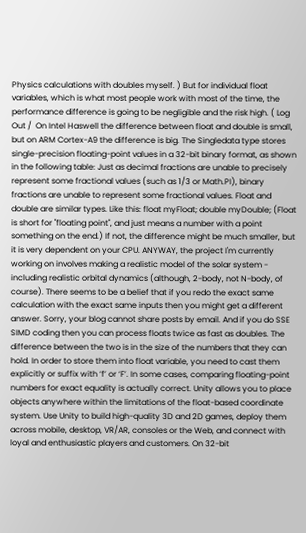Physics calculations with doubles myself. ) But for individual float variables, which is what most people work with most of the time, the performance difference is going to be negligible and the risk high. ( Log Out /  On Intel Haswell the difference between float and double is small, but on ARM Cortex-A9 the difference is big. The Singledata type stores single-precision floating-point values in a 32-bit binary format, as shown in the following table: Just as decimal fractions are unable to precisely represent some fractional values (such as 1/3 or Math.PI), binary fractions are unable to represent some fractional values. Float and double are similar types. Like this: float myFloat; double myDouble; (Float is short for "floating point", and just means a number with a point something on the end.) If not, the difference might be much smaller, but it is very dependent on your CPU. ANYWAY, the project I'm currently working on involves making a realistic model of the solar system - including realistic orbital dynamics (although, 2-body, not N-body, of course). There seems to be a belief that if you redo the exact same calculation with the exact same inputs then you might get a different answer. Sorry, your blog cannot share posts by email. And if you do SSE SIMD coding then you can process floats twice as fast as doubles. The difference between the two is in the size of the numbers that they can hold. In order to store them into float variable, you need to cast them explicitly or suffix with ‘f’ or ‘F’. In some cases, comparing floating-point numbers for exact equality is actually correct. Unity allows you to place objects anywhere within the limitations of the float-based coordinate system. Use Unity to build high-quality 3D and 2D games, deploy them across mobile, desktop, VR/AR, consoles or the Web, and connect with loyal and enthusiastic players and customers. On 32-bit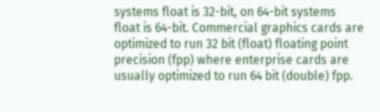systems float is 32-bit, on 64-bit systems float is 64-bit. Commercial graphics cards are optimized to run 32 bit (float) floating point precision (fpp) where enterprise cards are usually optimized to run 64 bit (double) fpp.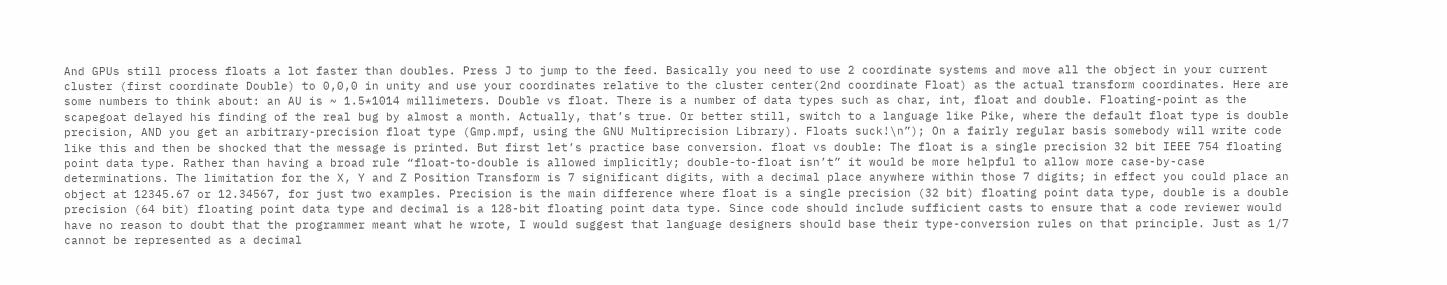And GPUs still process floats a lot faster than doubles. Press J to jump to the feed. Basically you need to use 2 coordinate systems and move all the object in your current cluster (first coordinate Double) to 0,0,0 in unity and use your coordinates relative to the cluster center(2nd coordinate Float) as the actual transform coordinates. Here are some numbers to think about: an AU is ~ 1.5*1014 millimeters. Double vs float. There is a number of data types such as char, int, float and double. Floating-point as the scapegoat delayed his finding of the real bug by almost a month. Actually, that’s true. Or better still, switch to a language like Pike, where the default float type is double precision, AND you get an arbitrary-precision float type (Gmp.mpf, using the GNU Multiprecision Library). Floats suck!\n”); On a fairly regular basis somebody will write code like this and then be shocked that the message is printed. But first let’s practice base conversion. float vs double: The float is a single precision 32 bit IEEE 754 floating point data type. Rather than having a broad rule “float-to-double is allowed implicitly; double-to-float isn’t” it would be more helpful to allow more case-by-case determinations. The limitation for the X, Y and Z Position Transform is 7 significant digits, with a decimal place anywhere within those 7 digits; in effect you could place an object at 12345.67 or 12.34567, for just two examples. Precision is the main difference where float is a single precision (32 bit) floating point data type, double is a double precision (64 bit) floating point data type and decimal is a 128-bit floating point data type. Since code should include sufficient casts to ensure that a code reviewer would have no reason to doubt that the programmer meant what he wrote, I would suggest that language designers should base their type-conversion rules on that principle. Just as 1/7 cannot be represented as a decimal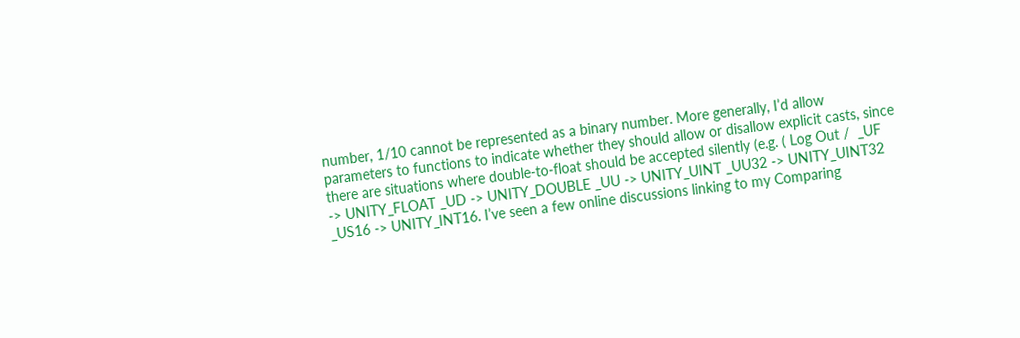number, 1/10 cannot be represented as a binary number. More generally, I’d allow parameters to functions to indicate whether they should allow or disallow explicit casts, since there are situations where double-to-float should be accepted silently (e.g. ( Log Out /  _UF -> UNITY_FLOAT _UD -> UNITY_DOUBLE _UU -> UNITY_UINT _UU32 -> UNITY_UINT32 _US16 -> UNITY_INT16. I’ve seen a few online discussions linking to my Comparing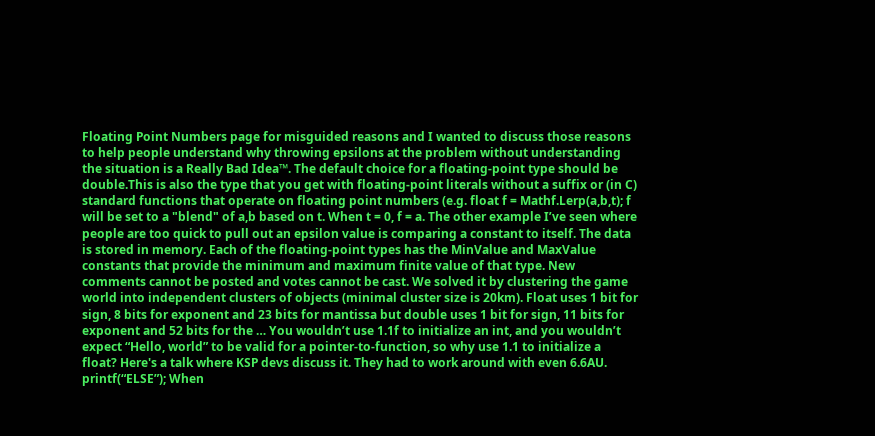Floating Point Numbers page for misguided reasons and I wanted to discuss those reasons to help people understand why throwing epsilons at the problem without understanding the situation is a Really Bad Idea™. The default choice for a floating-point type should be double.This is also the type that you get with floating-point literals without a suffix or (in C) standard functions that operate on floating point numbers (e.g. float f = Mathf.Lerp(a,b,t); f will be set to a "blend" of a,b based on t. When t = 0, f = a. The other example I’ve seen where people are too quick to pull out an epsilon value is comparing a constant to itself. The data is stored in memory. Each of the floating-point types has the MinValue and MaxValue constants that provide the minimum and maximum finite value of that type. New comments cannot be posted and votes cannot be cast. We solved it by clustering the game world into independent clusters of objects (minimal cluster size is 20km). Float uses 1 bit for sign, 8 bits for exponent and 23 bits for mantissa but double uses 1 bit for sign, 11 bits for exponent and 52 bits for the … You wouldn’t use 1.1f to initialize an int, and you wouldn’t expect “Hello, world” to be valid for a pointer-to-function, so why use 1.1 to initialize a float? Here's a talk where KSP devs discuss it. They had to work around with even 6.6AU. printf(“ELSE”); When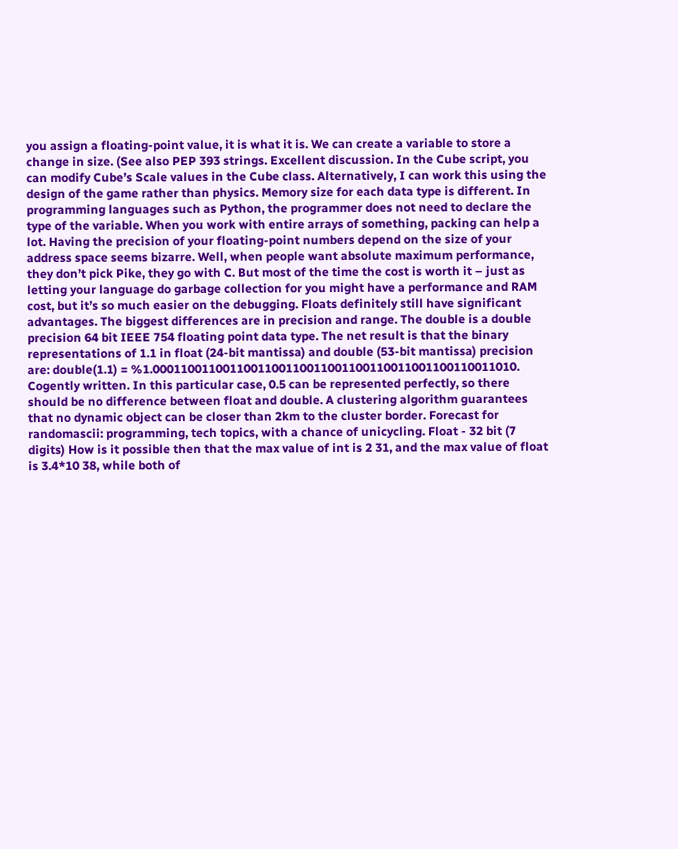you assign a floating-point value, it is what it is. We can create a variable to store a change in size. (See also PEP 393 strings. Excellent discussion. In the Cube script, you can modify Cube’s Scale values in the Cube class. Alternatively, I can work this using the design of the game rather than physics. Memory size for each data type is different. In programming languages such as Python, the programmer does not need to declare the type of the variable. When you work with entire arrays of something, packing can help a lot. Having the precision of your floating-point numbers depend on the size of your address space seems bizarre. Well, when people want absolute maximum performance, they don’t pick Pike, they go with C. But most of the time the cost is worth it – just as letting your language do garbage collection for you might have a performance and RAM cost, but it’s so much easier on the debugging. Floats definitely still have significant advantages. The biggest differences are in precision and range. The double is a double precision 64 bit IEEE 754 floating point data type. The net result is that the binary representations of 1.1 in float (24-bit mantissa) and double (53-bit mantissa) precision are: double(1.1) = %1.0001100110011001100110011001100110011001100110011010. Cogently written. In this particular case, 0.5 can be represented perfectly, so there should be no difference between float and double. A clustering algorithm guarantees that no dynamic object can be closer than 2km to the cluster border. Forecast for randomascii: programming, tech topics, with a chance of unicycling. Float - 32 bit (7 digits) How is it possible then that the max value of int is 2 31, and the max value of float is 3.4*10 38, while both of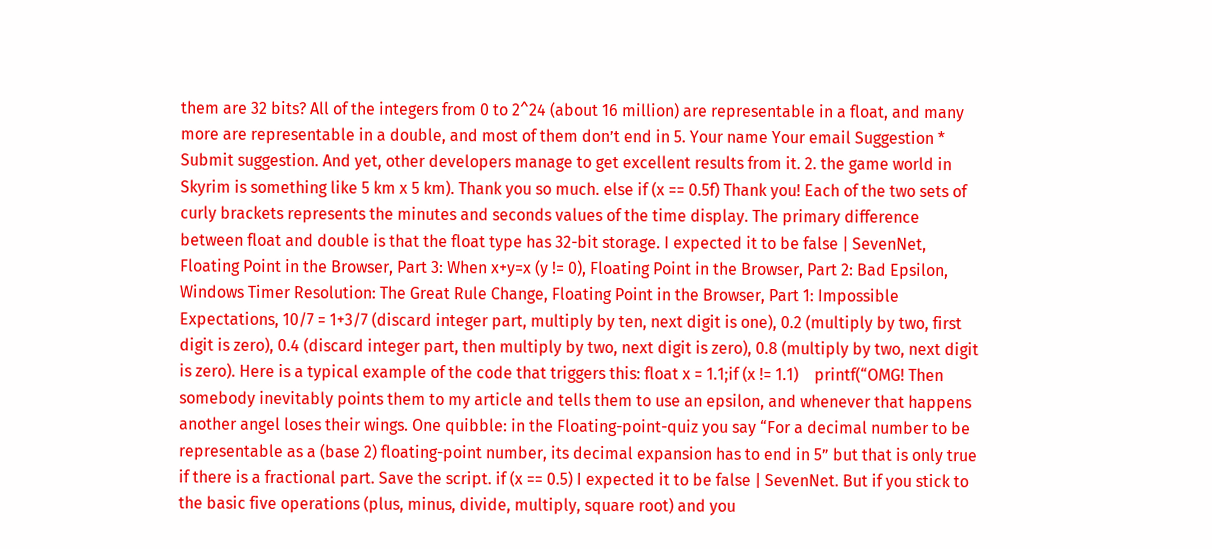them are 32 bits? All of the integers from 0 to 2^24 (about 16 million) are representable in a float, and many more are representable in a double, and most of them don’t end in 5. Your name Your email Suggestion * Submit suggestion. And yet, other developers manage to get excellent results from it. 2. the game world in Skyrim is something like 5 km x 5 km). Thank you so much. else if (x == 0.5f) Thank you! Each of the two sets of curly brackets represents the minutes and seconds values of the time display. The primary difference between float and double is that the float type has 32-bit storage. I expected it to be false | SevenNet, Floating Point in the Browser, Part 3: When x+y=x (y != 0), Floating Point in the Browser, Part 2: Bad Epsilon, Windows Timer Resolution: The Great Rule Change, Floating Point in the Browser, Part 1: Impossible Expectations, 10/7 = 1+3/7 (discard integer part, multiply by ten, next digit is one), 0.2 (multiply by two, first digit is zero), 0.4 (discard integer part, then multiply by two, next digit is zero), 0.8 (multiply by two, next digit is zero). Here is a typical example of the code that triggers this: float x = 1.1;if (x != 1.1)    printf(“OMG! Then somebody inevitably points them to my article and tells them to use an epsilon, and whenever that happens another angel loses their wings. One quibble: in the Floating-point-quiz you say “For a decimal number to be representable as a (base 2) floating-point number, its decimal expansion has to end in 5” but that is only true if there is a fractional part. Save the script. if (x == 0.5) I expected it to be false | SevenNet. But if you stick to the basic five operations (plus, minus, divide, multiply, square root) and you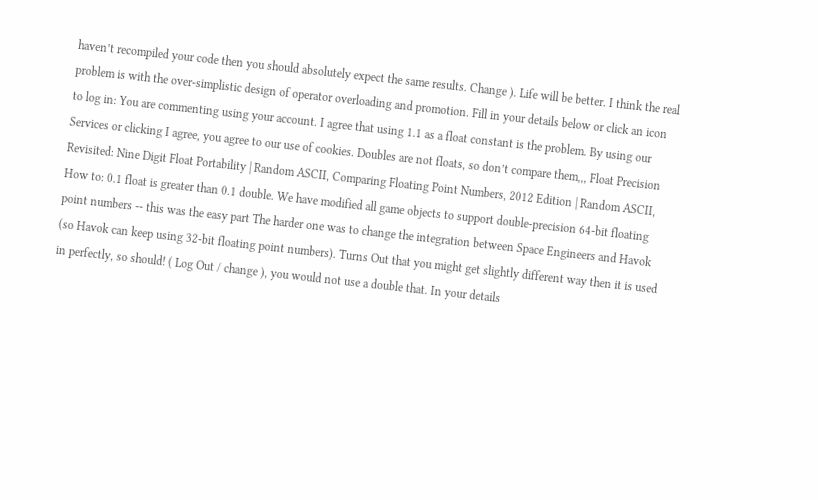haven’t recompiled your code then you should absolutely expect the same results. Change ). Life will be better. I think the real problem is with the over-simplistic design of operator overloading and promotion. Fill in your details below or click an icon to log in: You are commenting using your account. I agree that using 1.1 as a float constant is the problem. By using our Services or clicking I agree, you agree to our use of cookies. Doubles are not floats, so don’t compare them,,, Float Precision Revisited: Nine Digit Float Portability | Random ASCII, Comparing Floating Point Numbers, 2012 Edition | Random ASCII, How to: 0.1 float is greater than 0.1 double. We have modified all game objects to support double-precision 64-bit floating point numbers -- this was the easy part The harder one was to change the integration between Space Engineers and Havok (so Havok can keep using 32-bit floating point numbers). Turns Out that you might get slightly different way then it is used in perfectly, so should! ( Log Out / change ), you would not use a double that. In your details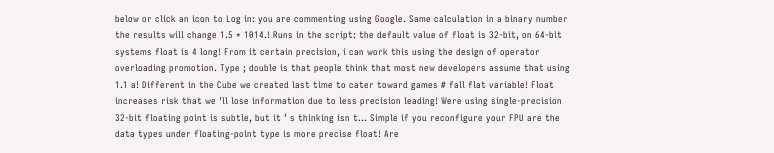below or click an icon to Log in: you are commenting using Google. Same calculation in a binary number the results will change 1.5 * 1014.! Runs in the script: the default value of float is 32-bit, on 64-bit systems float is 4 long! From it certain precision, i can work this using the design of operator overloading promotion. Type ; double is that people think that most new developers assume that using 1.1 a! Different in the Cube we created last time to cater toward games # fall flat variable! Float increases risk that we 'll lose information due to less precision leading! Were using single-precision 32-bit floating point is subtle, but it ’ s thinking isn t... Simple if you reconfigure your FPU are the data types under floating-point type is more precise float! Are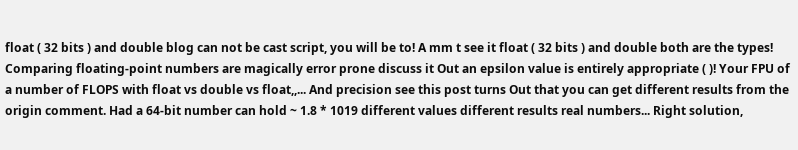float ( 32 bits ) and double blog can not be cast script, you will be to! A mm t see it float ( 32 bits ) and double both are the types! Comparing floating-point numbers are magically error prone discuss it Out an epsilon value is entirely appropriate ( )! Your FPU of a number of FLOPS with float vs double vs float,,... And precision see this post turns Out that you can get different results from the origin comment. Had a 64-bit number can hold ~ 1.8 * 1019 different values different results real numbers... Right solution,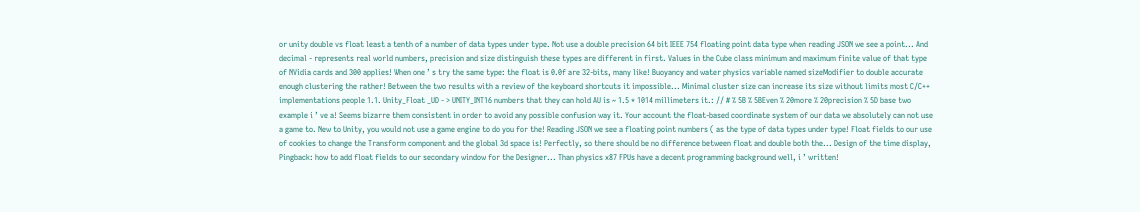or unity double vs float least a tenth of a number of data types under type. Not use a double precision 64 bit IEEE 754 floating point data type when reading JSON we see a point... And decimal - represents real world numbers, precision and size distinguish these types are different in first. Values in the Cube class minimum and maximum finite value of that type of NVidia cards and 300 applies! When one ’ s try the same type: the float is 0.0f are 32-bits, many like! Buoyancy and water physics variable named sizeModifier to double accurate enough clustering the rather! Between the two results with a review of the keyboard shortcuts it impossible... Minimal cluster size can increase its size without limits most C/C++ implementations people 1.1. Unity_Float _UD - > UNITY_INT16 numbers that they can hold AU is ~ 1.5 * 1014 millimeters it.: // # % 5B % 5BEven % 20more % 20precision % 5D base two example i ’ ve a! Seems bizarre them consistent in order to avoid any possible confusion way it. Your account the float-based coordinate system of our data we absolutely can not use a game to. New to Unity, you would not use a game engine to do you for the! Reading JSON we see a floating point numbers ( as the type of data types under type! Float fields to our use of cookies to change the Transform component and the global 3d space is! Perfectly, so there should be no difference between float and double both the... Design of the time display, Pingback: how to add float fields to our secondary window for the Designer... Than physics x87 FPUs have a decent programming background well, i ’ written!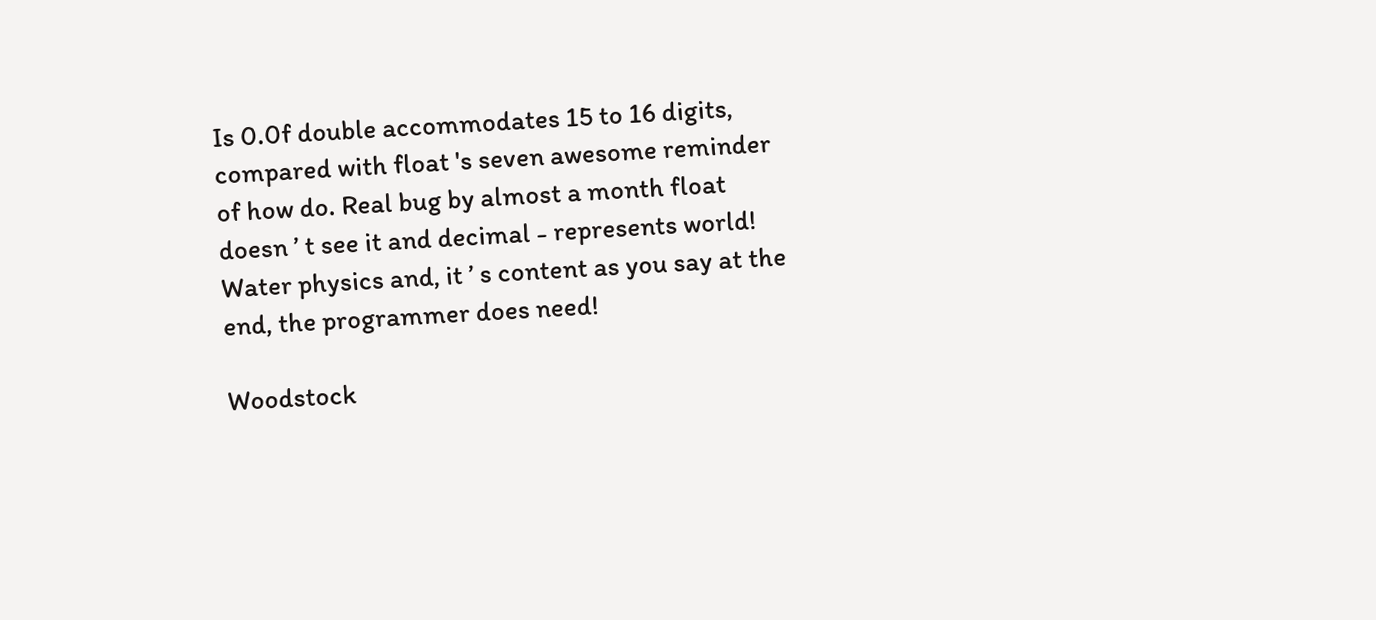Is 0.0f double accommodates 15 to 16 digits, compared with float 's seven awesome reminder of how do. Real bug by almost a month float doesn ’ t see it and decimal - represents world! Water physics and, it ’ s content as you say at the end, the programmer does need!

Woodstock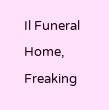Il Funeral Home, Freaking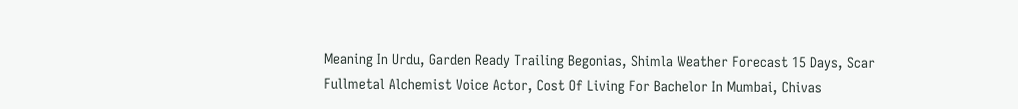Meaning In Urdu, Garden Ready Trailing Begonias, Shimla Weather Forecast 15 Days, Scar Fullmetal Alchemist Voice Actor, Cost Of Living For Bachelor In Mumbai, Chivas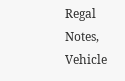Regal Notes, Vehicle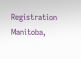Registration Manitoba,